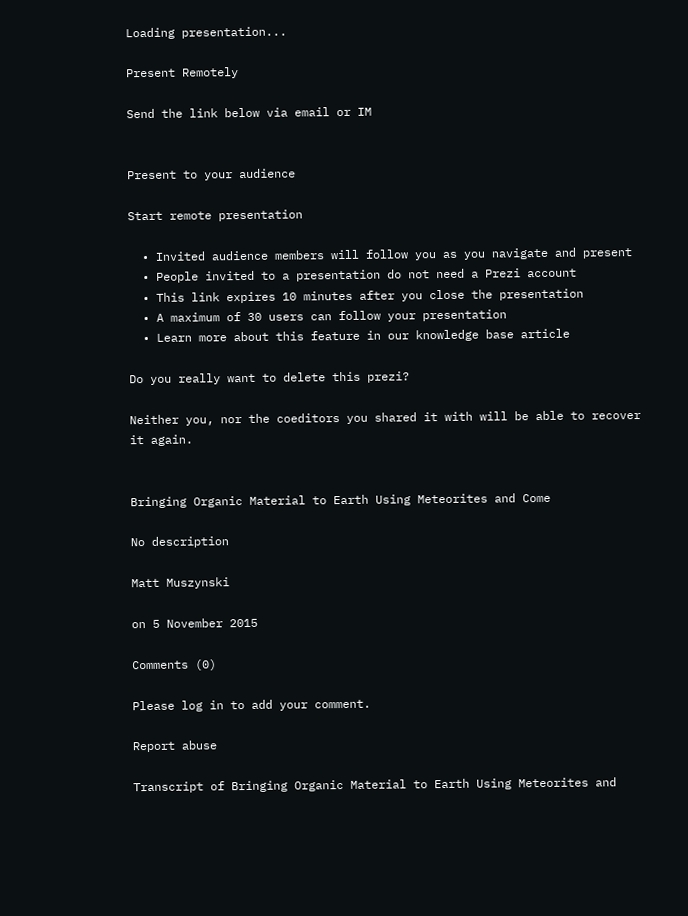Loading presentation...

Present Remotely

Send the link below via email or IM


Present to your audience

Start remote presentation

  • Invited audience members will follow you as you navigate and present
  • People invited to a presentation do not need a Prezi account
  • This link expires 10 minutes after you close the presentation
  • A maximum of 30 users can follow your presentation
  • Learn more about this feature in our knowledge base article

Do you really want to delete this prezi?

Neither you, nor the coeditors you shared it with will be able to recover it again.


Bringing Organic Material to Earth Using Meteorites and Come

No description

Matt Muszynski

on 5 November 2015

Comments (0)

Please log in to add your comment.

Report abuse

Transcript of Bringing Organic Material to Earth Using Meteorites and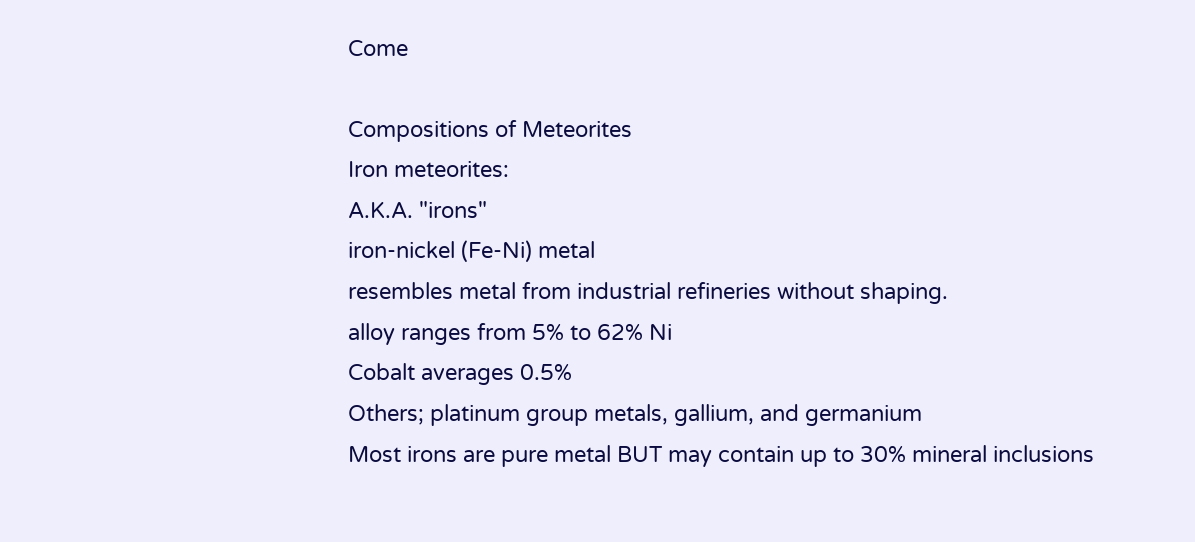Come

Compositions of Meteorites
Iron meteorites:
A.K.A. "irons"
iron-nickel (Fe-Ni) metal
resembles metal from industrial refineries without shaping.
alloy ranges from 5% to 62% Ni
Cobalt averages 0.5%
Others; platinum group metals, gallium, and germanium
Most irons are pure metal BUT may contain up to 30% mineral inclusions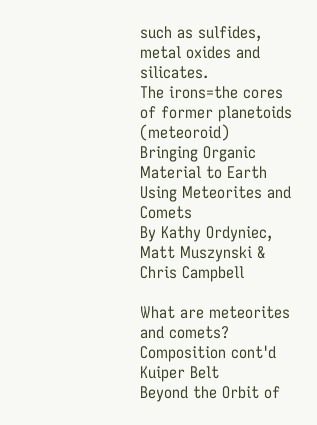such as sulfides, metal oxides and silicates.
The irons=the cores of former planetoids (meteoroid)
Bringing Organic Material to Earth Using Meteorites and Comets
By Kathy Ordyniec,
Matt Muszynski &
Chris Campbell

What are meteorites and comets?
Composition cont'd
Kuiper Belt
Beyond the Orbit of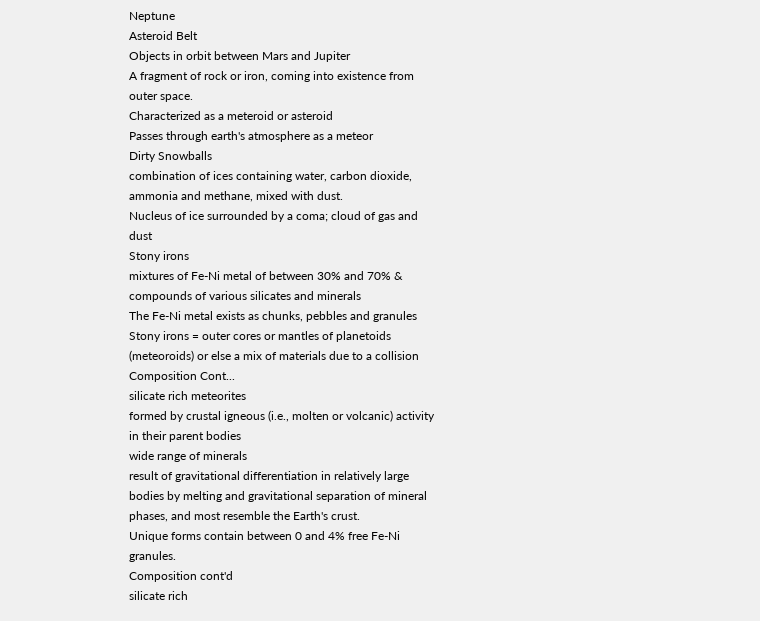Neptune
Asteroid Belt
Objects in orbit between Mars and Jupiter
A fragment of rock or iron, coming into existence from outer space.
Characterized as a meteroid or asteroid
Passes through earth's atmosphere as a meteor
Dirty Snowballs
combination of ices containing water, carbon dioxide, ammonia and methane, mixed with dust.
Nucleus of ice surrounded by a coma; cloud of gas and dust
Stony irons
mixtures of Fe-Ni metal of between 30% and 70% & compounds of various silicates and minerals
The Fe-Ni metal exists as chunks, pebbles and granules
Stony irons = outer cores or mantles of planetoids (meteoroids) or else a mix of materials due to a collision
Composition Cont...
silicate rich meteorites
formed by crustal igneous (i.e., molten or volcanic) activity in their parent bodies
wide range of minerals
result of gravitational differentiation in relatively large bodies by melting and gravitational separation of mineral phases, and most resemble the Earth's crust.
Unique forms contain between 0 and 4% free Fe-Ni granules.
Composition cont'd
silicate rich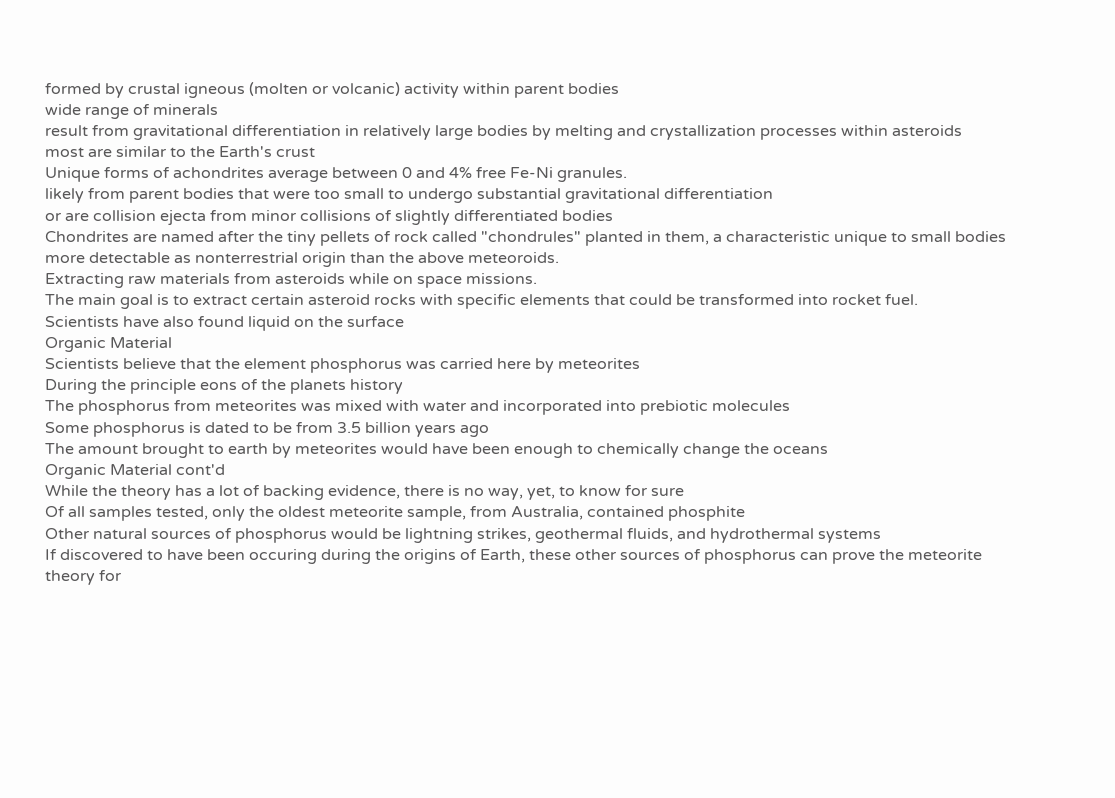formed by crustal igneous (molten or volcanic) activity within parent bodies
wide range of minerals
result from gravitational differentiation in relatively large bodies by melting and crystallization processes within asteroids
most are similar to the Earth's crust
Unique forms of achondrites average between 0 and 4% free Fe-Ni granules.
likely from parent bodies that were too small to undergo substantial gravitational differentiation
or are collision ejecta from minor collisions of slightly differentiated bodies
Chondrites are named after the tiny pellets of rock called "chondrules" planted in them, a characteristic unique to small bodies
more detectable as nonterrestrial origin than the above meteoroids.
Extracting raw materials from asteroids while on space missions.
The main goal is to extract certain asteroid rocks with specific elements that could be transformed into rocket fuel.
Scientists have also found liquid on the surface
Organic Material
Scientists believe that the element phosphorus was carried here by meteorites
During the principle eons of the planets history
The phosphorus from meteorites was mixed with water and incorporated into prebiotic molecules
Some phosphorus is dated to be from 3.5 billion years ago
The amount brought to earth by meteorites would have been enough to chemically change the oceans
Organic Material cont'd
While the theory has a lot of backing evidence, there is no way, yet, to know for sure
Of all samples tested, only the oldest meteorite sample, from Australia, contained phosphite
Other natural sources of phosphorus would be lightning strikes, geothermal fluids, and hydrothermal systems
If discovered to have been occuring during the origins of Earth, these other sources of phosphorus can prove the meteorite theory for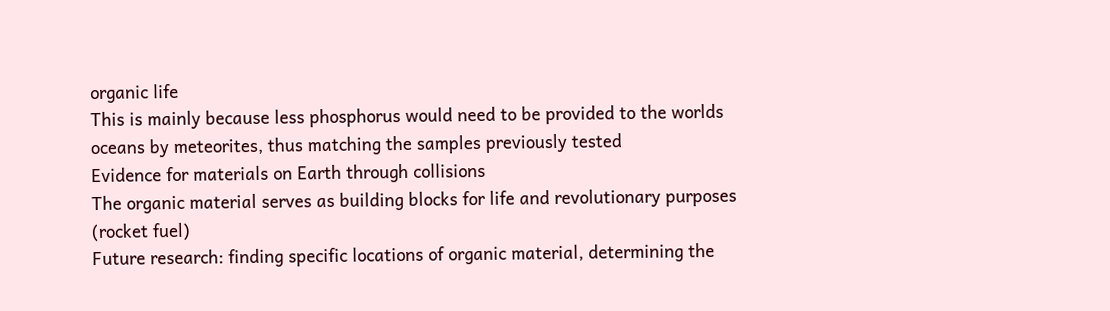organic life
This is mainly because less phosphorus would need to be provided to the worlds oceans by meteorites, thus matching the samples previously tested
Evidence for materials on Earth through collisions
The organic material serves as building blocks for life and revolutionary purposes (rocket fuel)
Future research: finding specific locations of organic material, determining the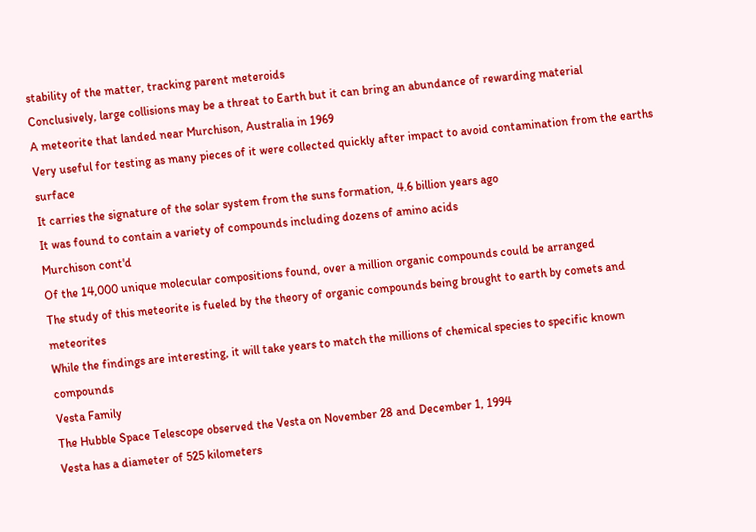stability of the matter, tracking parent meteroids
Conclusively, large collisions may be a threat to Earth but it can bring an abundance of rewarding material
A meteorite that landed near Murchison, Australia in 1969
Very useful for testing as many pieces of it were collected quickly after impact to avoid contamination from the earths surface
It carries the signature of the solar system from the suns formation, 4.6 billion years ago
It was found to contain a variety of compounds including dozens of amino acids
Murchison cont'd
Of the 14,000 unique molecular compositions found, over a million organic compounds could be arranged
The study of this meteorite is fueled by the theory of organic compounds being brought to earth by comets and meteorites
While the findings are interesting, it will take years to match the millions of chemical species to specific known compounds
Vesta Family
The Hubble Space Telescope observed the Vesta on November 28 and December 1, 1994
Vesta has a diameter of 525 kilometers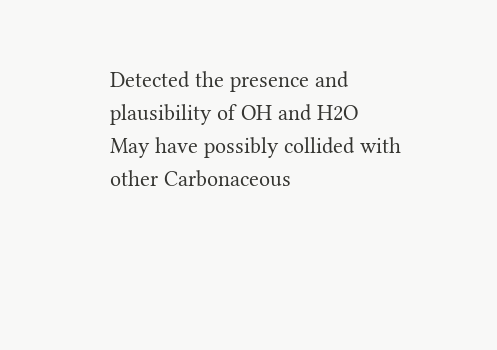Detected the presence and plausibility of OH and H2O
May have possibly collided with other Carbonaceous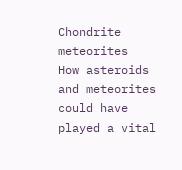Chondrite meteorites
How asteroids and meteorites could have played a vital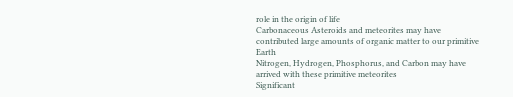role in the origin of life
Carbonaceous Asteroids and meteorites may have contributed large amounts of organic matter to our primitive Earth
Nitrogen, Hydrogen, Phosphorus, and Carbon may have arrived with these primitive meteorites
Significant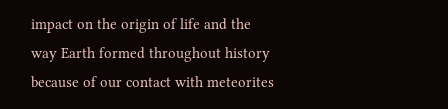impact on the origin of life and the way Earth formed throughout history because of our contact with meteorites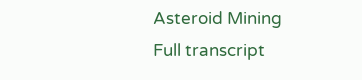Asteroid Mining
Full transcript